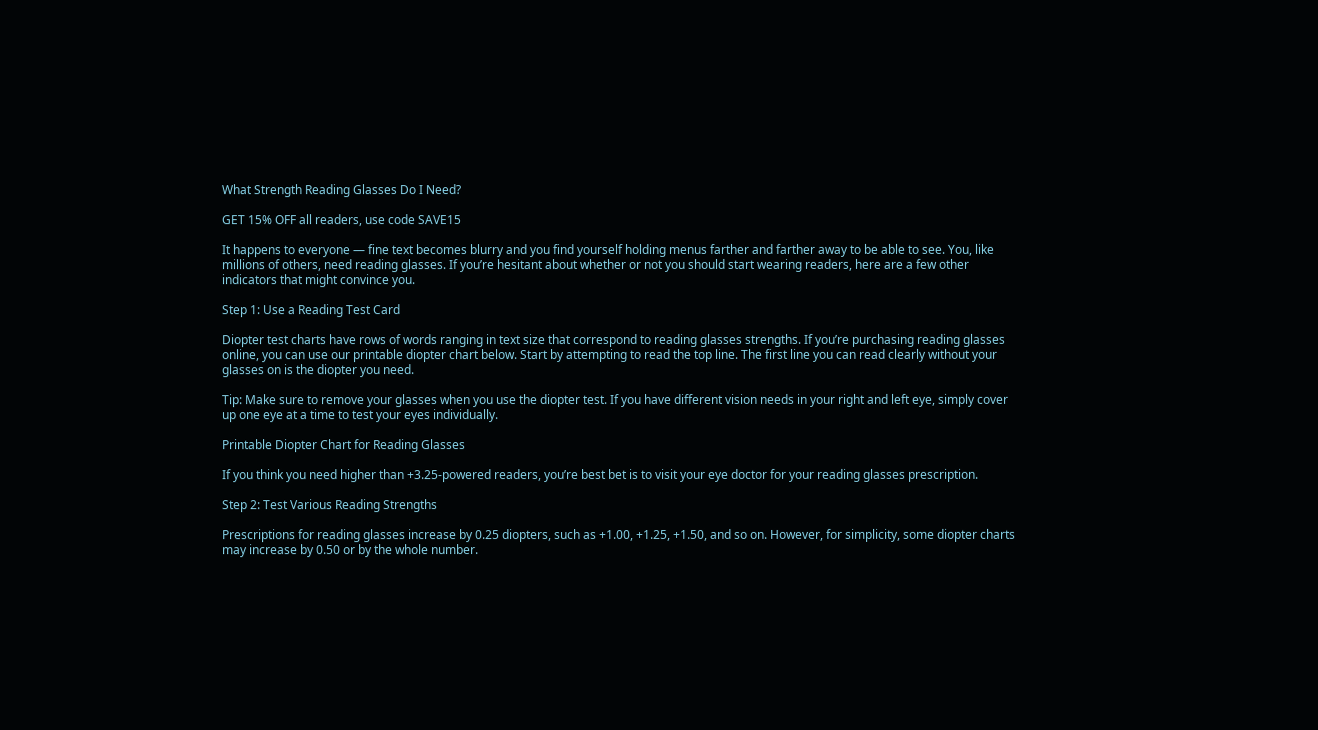What Strength Reading Glasses Do I Need?

GET 15% OFF all readers, use code SAVE15

It happens to everyone — fine text becomes blurry and you find yourself holding menus farther and farther away to be able to see. You, like millions of others, need reading glasses. If you’re hesitant about whether or not you should start wearing readers, here are a few other indicators that might convince you.

Step 1: Use a Reading Test Card

Diopter test charts have rows of words ranging in text size that correspond to reading glasses strengths. If you’re purchasing reading glasses online, you can use our printable diopter chart below. Start by attempting to read the top line. The first line you can read clearly without your glasses on is the diopter you need.

Tip: Make sure to remove your glasses when you use the diopter test. If you have different vision needs in your right and left eye, simply cover up one eye at a time to test your eyes individually.

Printable Diopter Chart for Reading Glasses

If you think you need higher than +3.25-powered readers, you’re best bet is to visit your eye doctor for your reading glasses prescription.

Step 2: Test Various Reading Strengths

Prescriptions for reading glasses increase by 0.25 diopters, such as +1.00, +1.25, +1.50, and so on. However, for simplicity, some diopter charts may increase by 0.50 or by the whole number.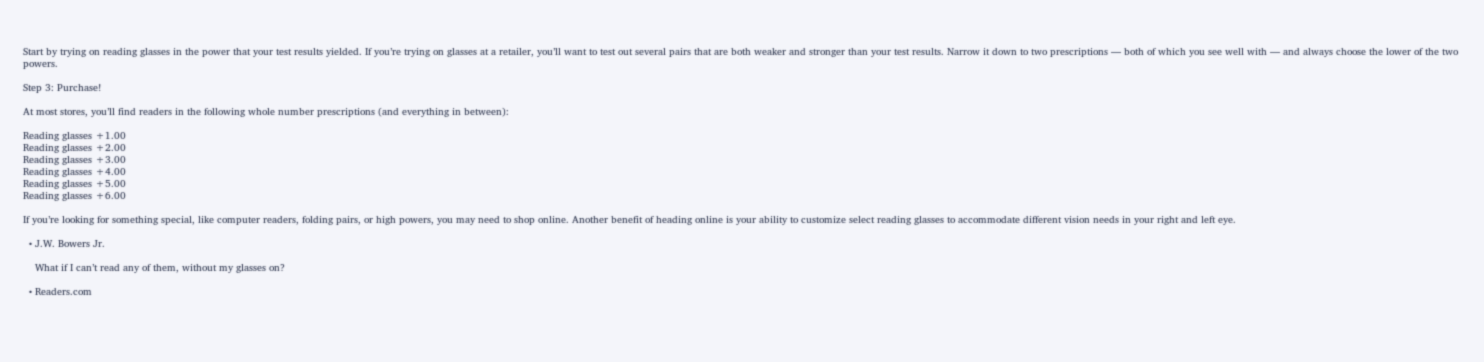Start by trying on reading glasses in the power that your test results yielded. If you’re trying on glasses at a retailer, you’ll want to test out several pairs that are both weaker and stronger than your test results. Narrow it down to two prescriptions — both of which you see well with — and always choose the lower of the two powers.

Step 3: Purchase!

At most stores, you’ll find readers in the following whole number prescriptions (and everything in between):

Reading glasses +1.00
Reading glasses +2.00
Reading glasses +3.00
Reading glasses +4.00
Reading glasses +5.00
Reading glasses +6.00

If you’re looking for something special, like computer readers, folding pairs, or high powers, you may need to shop online. Another benefit of heading online is your ability to customize select reading glasses to accommodate different vision needs in your right and left eye.

  • J.W. Bowers Jr.

    What if I can’t read any of them, without my glasses on?

  • Readers.com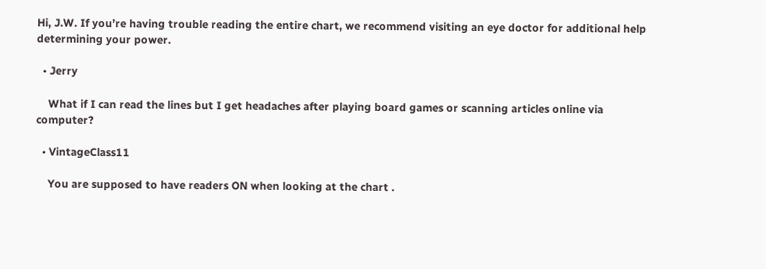Hi, J.W. If you’re having trouble reading the entire chart, we recommend visiting an eye doctor for additional help determining your power.

  • Jerry

    What if I can read the lines but I get headaches after playing board games or scanning articles online via computer?

  • VintageClass11

    You are supposed to have readers ON when looking at the chart .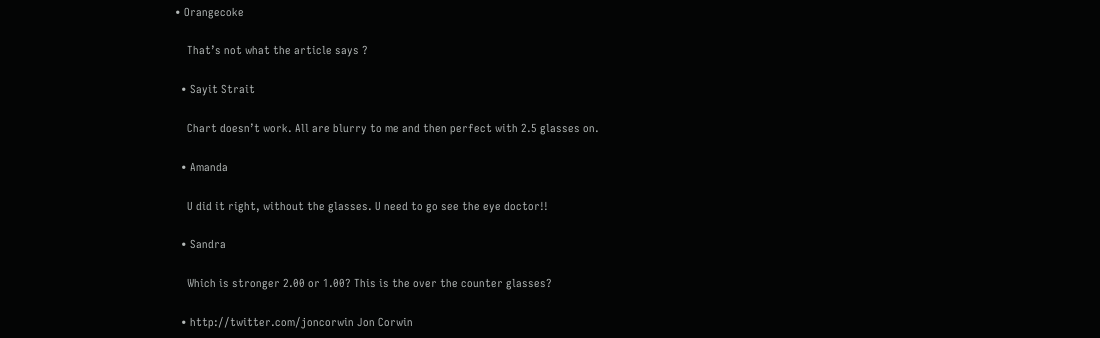• Orangecoke

    That’s not what the article says ?

  • Sayit Strait

    Chart doesn’t work. All are blurry to me and then perfect with 2.5 glasses on.

  • Amanda

    U did it right, without the glasses. U need to go see the eye doctor!!

  • Sandra

    Which is stronger 2.00 or 1.00? This is the over the counter glasses?

  • http://twitter.com/joncorwin Jon Corwin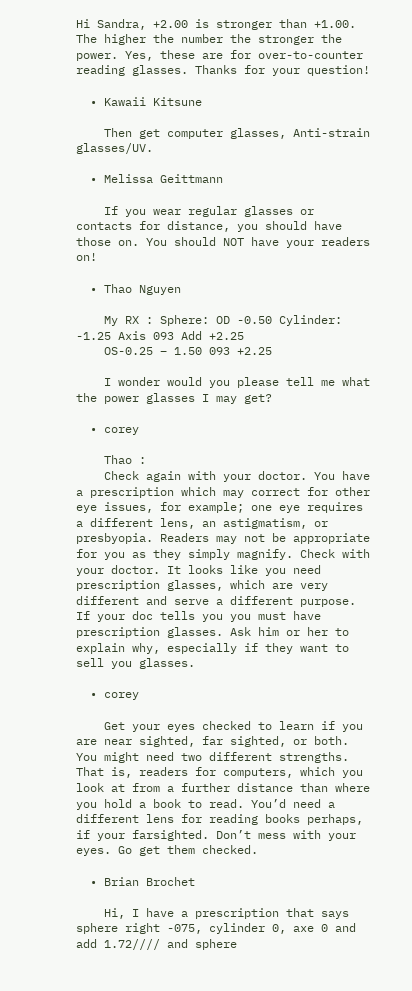Hi Sandra, +2.00 is stronger than +1.00. The higher the number the stronger the power. Yes, these are for over-to-counter reading glasses. Thanks for your question!

  • Kawaii Kitsune

    Then get computer glasses, Anti-strain glasses/UV.

  • Melissa Geittmann

    If you wear regular glasses or contacts for distance, you should have those on. You should NOT have your readers on!

  • Thao Nguyen

    My RX : Sphere: OD -0.50 Cylinder: -1.25 Axis 093 Add +2.25
    OS-0.25 – 1.50 093 +2.25

    I wonder would you please tell me what the power glasses I may get?

  • corey

    Thao :
    Check again with your doctor. You have a prescription which may correct for other eye issues, for example; one eye requires a different lens, an astigmatism, or presbyopia. Readers may not be appropriate for you as they simply magnify. Check with your doctor. It looks like you need prescription glasses, which are very different and serve a different purpose. If your doc tells you you must have prescription glasses. Ask him or her to explain why, especially if they want to sell you glasses.

  • corey

    Get your eyes checked to learn if you are near sighted, far sighted, or both. You might need two different strengths. That is, readers for computers, which you look at from a further distance than where you hold a book to read. You’d need a different lens for reading books perhaps, if your farsighted. Don’t mess with your eyes. Go get them checked.

  • Brian Brochet

    Hi, I have a prescription that says sphere right -075, cylinder 0, axe 0 and add 1.72//// and sphere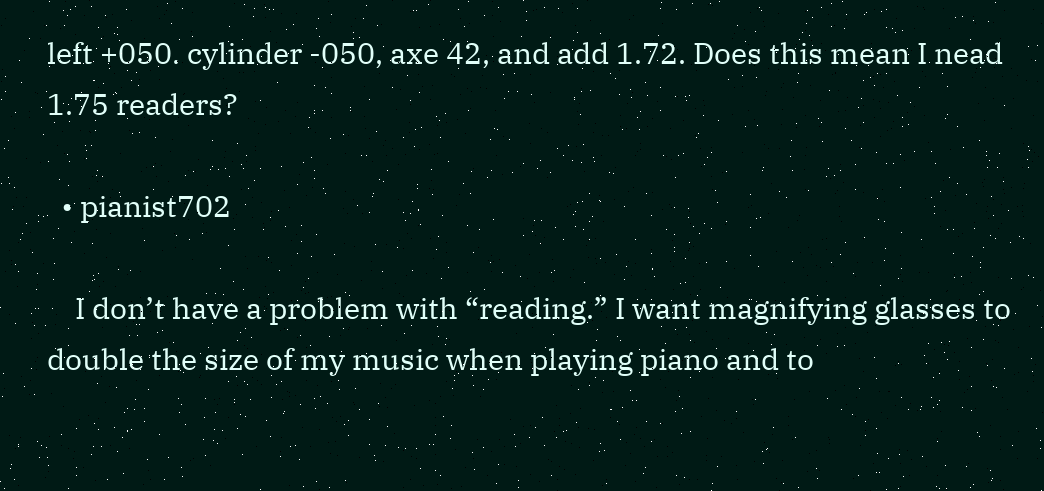left +050. cylinder -050, axe 42, and add 1.72. Does this mean I nead 1.75 readers?

  • pianist702

    I don’t have a problem with “reading.” I want magnifying glasses to double the size of my music when playing piano and to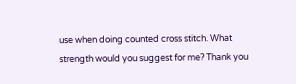use when doing counted cross stitch. What strength would you suggest for me? Thank you